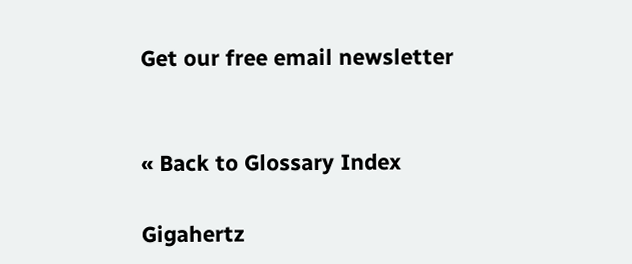Get our free email newsletter


« Back to Glossary Index

Gigahertz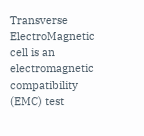Transverse ElectroMagnetic cell is an electromagnetic compatibility (EMC) test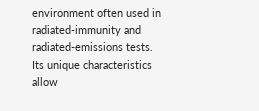environment often used in radiated-immunity and radiated-emissions tests. Its unique characteristics allow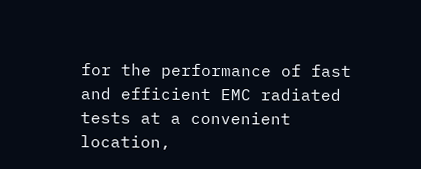for the performance of fast and efficient EMC radiated tests at a convenient location,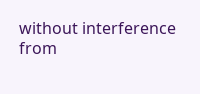without interference from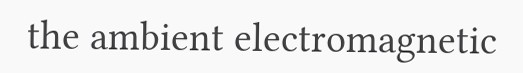the ambient electromagnetic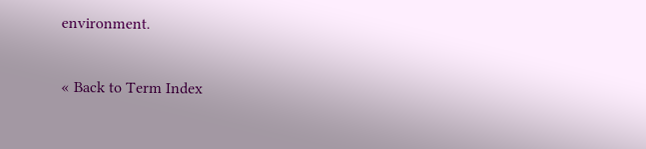environment.

« Back to Term Index